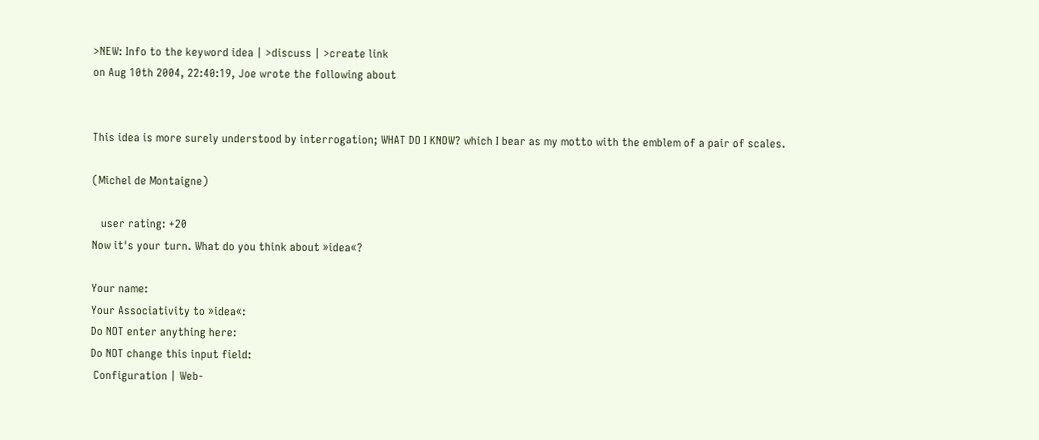>NEW: Info to the keyword idea | >discuss | >create link
on Aug 10th 2004, 22:40:19, Joe wrote the following about


This idea is more surely understood by interrogation; WHAT DO I KNOW? which I bear as my motto with the emblem of a pair of scales.

(Michel de Montaigne)

   user rating: +20
Now it's your turn. What do you think about »idea«?

Your name:
Your Associativity to »idea«:
Do NOT enter anything here:
Do NOT change this input field:
 Configuration | Web-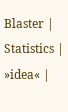Blaster | Statistics | »idea« |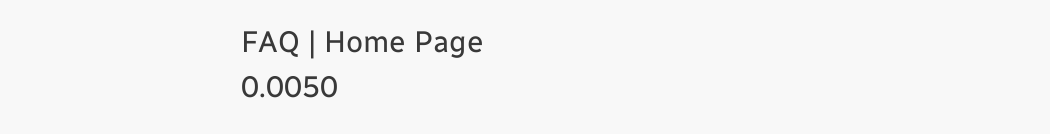FAQ | Home Page
0.0050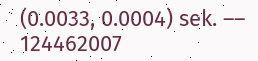(0.0033, 0.0004) sek. –– 124462007